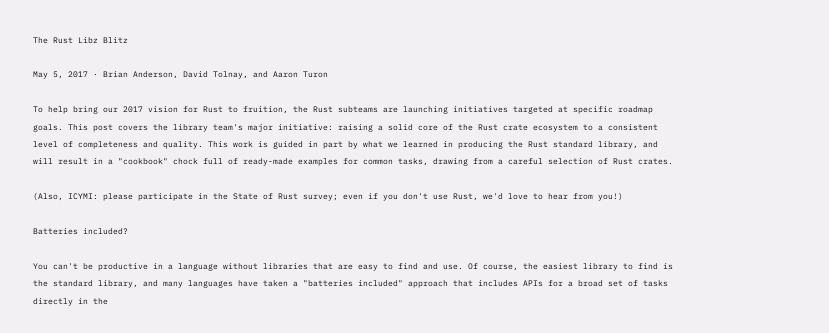The Rust Libz Blitz

May 5, 2017 · Brian Anderson, David Tolnay, and Aaron Turon

To help bring our 2017 vision for Rust to fruition, the Rust subteams are launching initiatives targeted at specific roadmap goals. This post covers the library team's major initiative: raising a solid core of the Rust crate ecosystem to a consistent level of completeness and quality. This work is guided in part by what we learned in producing the Rust standard library, and will result in a "cookbook" chock full of ready-made examples for common tasks, drawing from a careful selection of Rust crates.

(Also, ICYMI: please participate in the State of Rust survey; even if you don't use Rust, we'd love to hear from you!)

Batteries included?

You can't be productive in a language without libraries that are easy to find and use. Of course, the easiest library to find is the standard library, and many languages have taken a "batteries included" approach that includes APIs for a broad set of tasks directly in the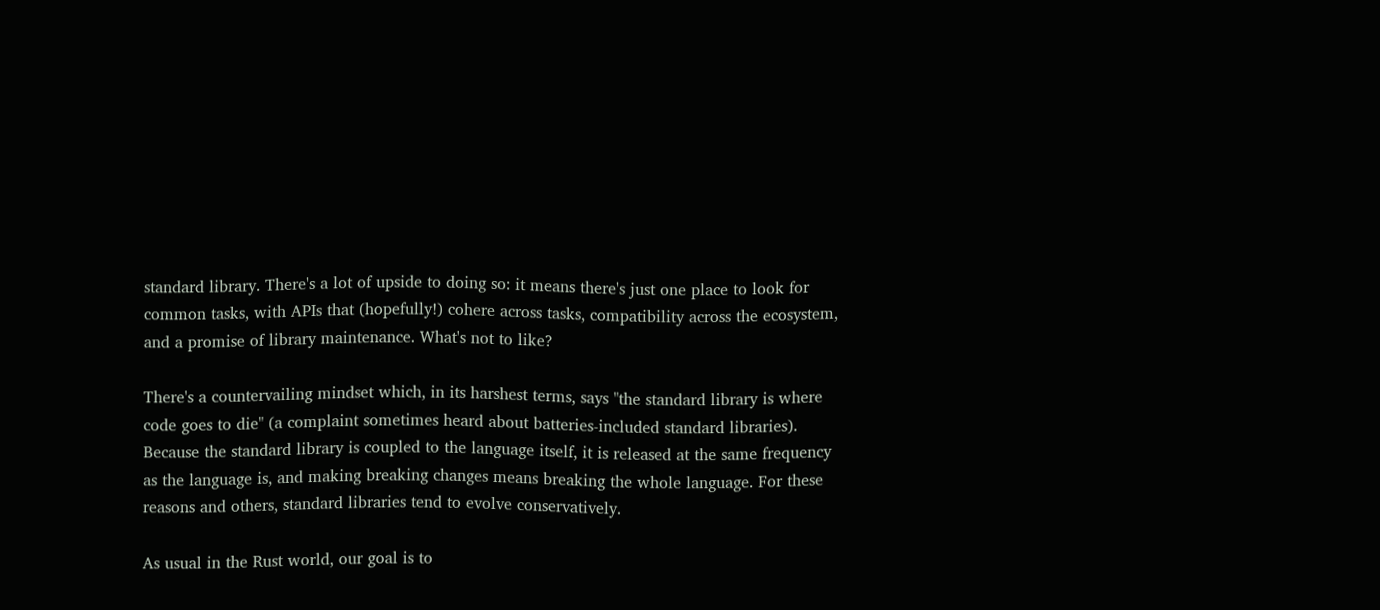standard library. There's a lot of upside to doing so: it means there's just one place to look for common tasks, with APIs that (hopefully!) cohere across tasks, compatibility across the ecosystem, and a promise of library maintenance. What's not to like?

There's a countervailing mindset which, in its harshest terms, says "the standard library is where code goes to die" (a complaint sometimes heard about batteries-included standard libraries). Because the standard library is coupled to the language itself, it is released at the same frequency as the language is, and making breaking changes means breaking the whole language. For these reasons and others, standard libraries tend to evolve conservatively.

As usual in the Rust world, our goal is to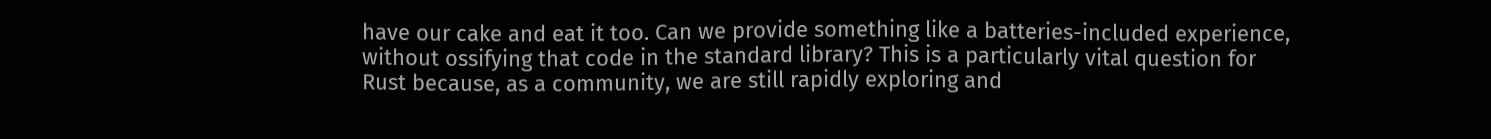have our cake and eat it too. Can we provide something like a batteries-included experience, without ossifying that code in the standard library? This is a particularly vital question for Rust because, as a community, we are still rapidly exploring and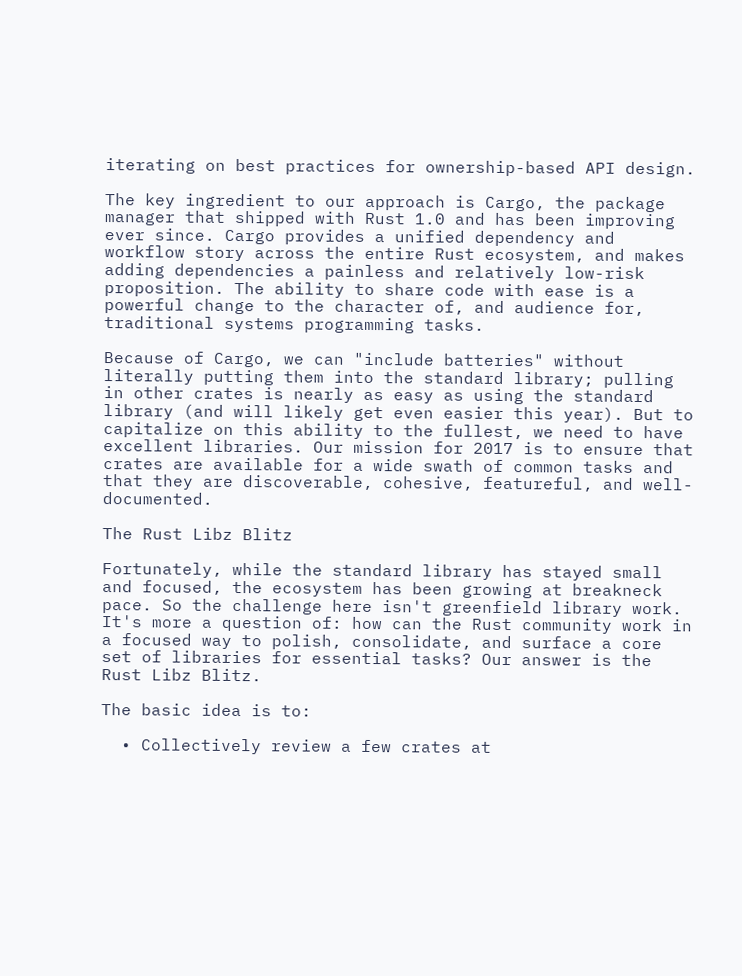iterating on best practices for ownership-based API design.

The key ingredient to our approach is Cargo, the package manager that shipped with Rust 1.0 and has been improving ever since. Cargo provides a unified dependency and workflow story across the entire Rust ecosystem, and makes adding dependencies a painless and relatively low-risk proposition. The ability to share code with ease is a powerful change to the character of, and audience for, traditional systems programming tasks.

Because of Cargo, we can "include batteries" without literally putting them into the standard library; pulling in other crates is nearly as easy as using the standard library (and will likely get even easier this year). But to capitalize on this ability to the fullest, we need to have excellent libraries. Our mission for 2017 is to ensure that crates are available for a wide swath of common tasks and that they are discoverable, cohesive, featureful, and well-documented.

The Rust Libz Blitz

Fortunately, while the standard library has stayed small and focused, the ecosystem has been growing at breakneck pace. So the challenge here isn't greenfield library work. It's more a question of: how can the Rust community work in a focused way to polish, consolidate, and surface a core set of libraries for essential tasks? Our answer is the Rust Libz Blitz.

The basic idea is to:

  • Collectively review a few crates at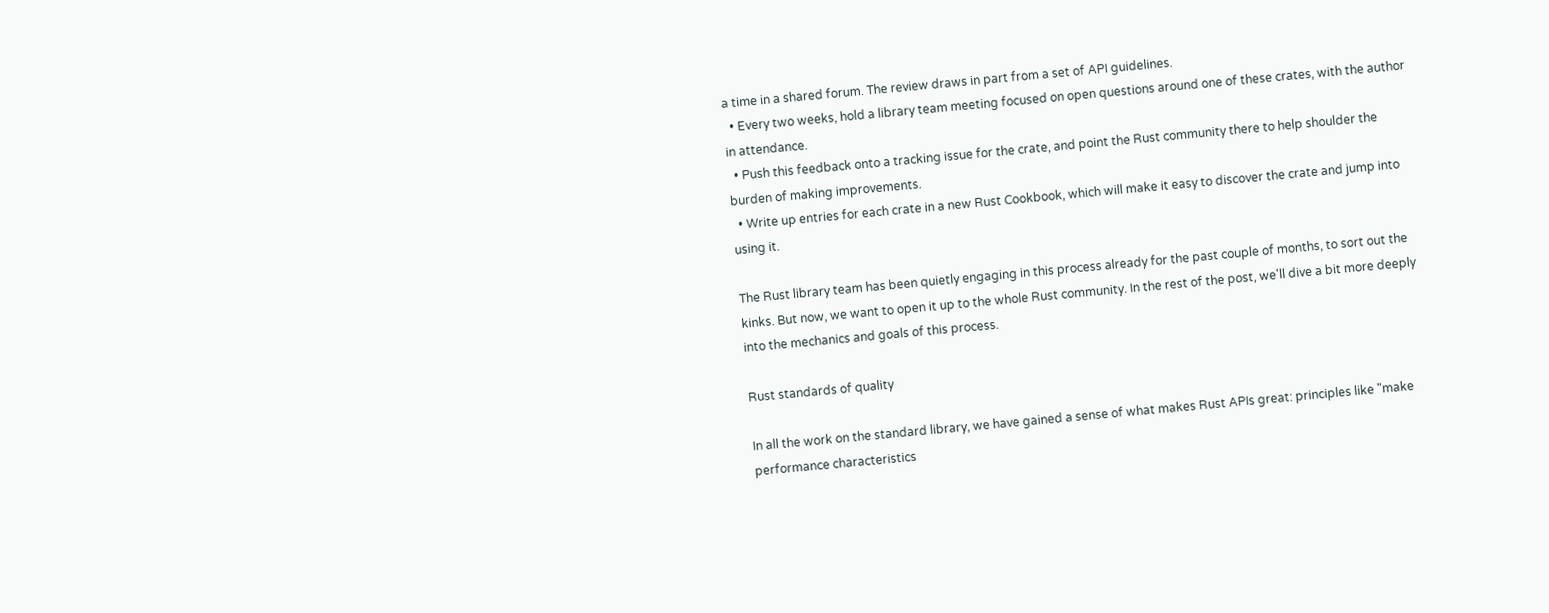a time in a shared forum. The review draws in part from a set of API guidelines.
  • Every two weeks, hold a library team meeting focused on open questions around one of these crates, with the author in attendance.
  • Push this feedback onto a tracking issue for the crate, and point the Rust community there to help shoulder the burden of making improvements.
  • Write up entries for each crate in a new Rust Cookbook, which will make it easy to discover the crate and jump into using it.

The Rust library team has been quietly engaging in this process already for the past couple of months, to sort out the kinks. But now, we want to open it up to the whole Rust community. In the rest of the post, we'll dive a bit more deeply into the mechanics and goals of this process.

Rust standards of quality

In all the work on the standard library, we have gained a sense of what makes Rust APIs great: principles like "make performance characteristics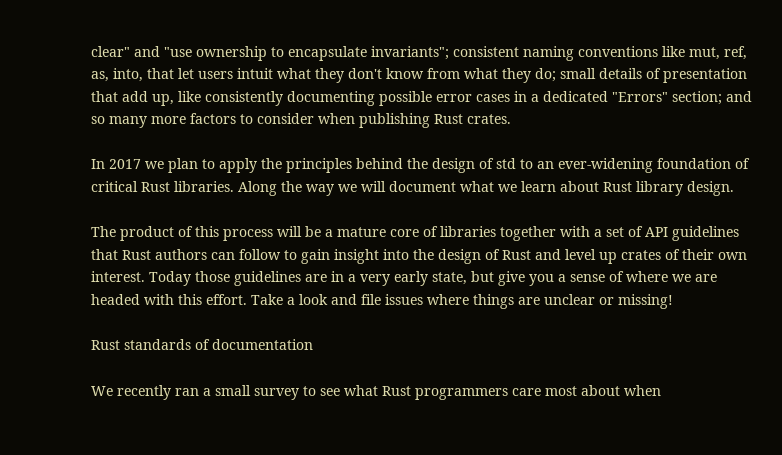clear" and "use ownership to encapsulate invariants"; consistent naming conventions like mut, ref, as, into, that let users intuit what they don't know from what they do; small details of presentation that add up, like consistently documenting possible error cases in a dedicated "Errors" section; and so many more factors to consider when publishing Rust crates.

In 2017 we plan to apply the principles behind the design of std to an ever-widening foundation of critical Rust libraries. Along the way we will document what we learn about Rust library design.

The product of this process will be a mature core of libraries together with a set of API guidelines that Rust authors can follow to gain insight into the design of Rust and level up crates of their own interest. Today those guidelines are in a very early state, but give you a sense of where we are headed with this effort. Take a look and file issues where things are unclear or missing!

Rust standards of documentation

We recently ran a small survey to see what Rust programmers care most about when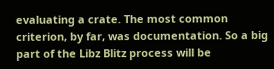evaluating a crate. The most common criterion, by far, was documentation. So a big part of the Libz Blitz process will be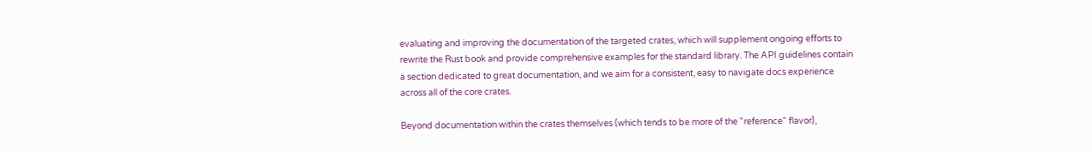evaluating and improving the documentation of the targeted crates, which will supplement ongoing efforts to rewrite the Rust book and provide comprehensive examples for the standard library. The API guidelines contain a section dedicated to great documentation, and we aim for a consistent, easy to navigate docs experience across all of the core crates.

Beyond documentation within the crates themselves (which tends to be more of the "reference" flavor),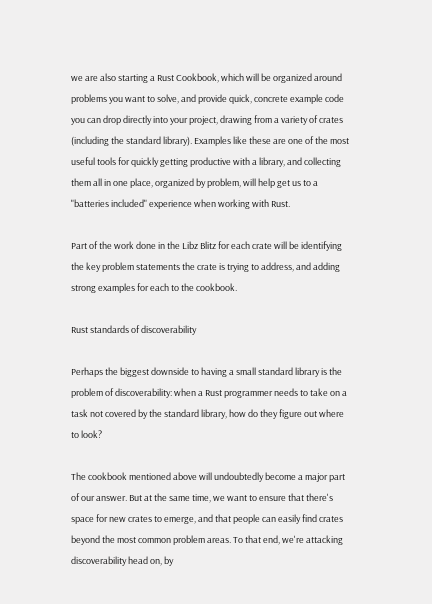we are also starting a Rust Cookbook, which will be organized around problems you want to solve, and provide quick, concrete example code you can drop directly into your project, drawing from a variety of crates (including the standard library). Examples like these are one of the most useful tools for quickly getting productive with a library, and collecting them all in one place, organized by problem, will help get us to a "batteries included" experience when working with Rust.

Part of the work done in the Libz Blitz for each crate will be identifying the key problem statements the crate is trying to address, and adding strong examples for each to the cookbook.

Rust standards of discoverability

Perhaps the biggest downside to having a small standard library is the problem of discoverability: when a Rust programmer needs to take on a task not covered by the standard library, how do they figure out where to look?

The cookbook mentioned above will undoubtedly become a major part of our answer. But at the same time, we want to ensure that there's space for new crates to emerge, and that people can easily find crates beyond the most common problem areas. To that end, we're attacking discoverability head on, by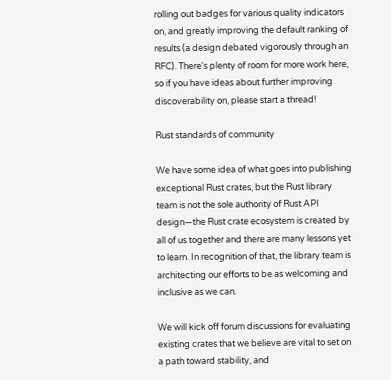rolling out badges for various quality indicators on, and greatly improving the default ranking of results (a design debated vigorously through an RFC). There's plenty of room for more work here, so if you have ideas about further improving discoverability on, please start a thread!

Rust standards of community

We have some idea of what goes into publishing exceptional Rust crates, but the Rust library team is not the sole authority of Rust API design—the Rust crate ecosystem is created by all of us together and there are many lessons yet to learn. In recognition of that, the library team is architecting our efforts to be as welcoming and inclusive as we can.

We will kick off forum discussions for evaluating existing crates that we believe are vital to set on a path toward stability, and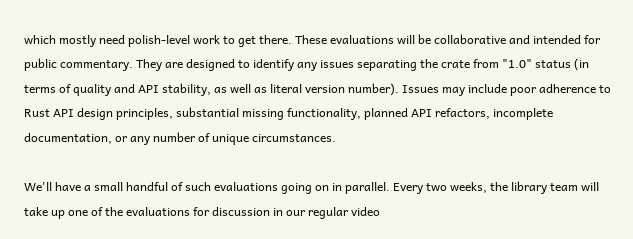which mostly need polish-level work to get there. These evaluations will be collaborative and intended for public commentary. They are designed to identify any issues separating the crate from "1.0" status (in terms of quality and API stability, as well as literal version number). Issues may include poor adherence to Rust API design principles, substantial missing functionality, planned API refactors, incomplete documentation, or any number of unique circumstances.

We'll have a small handful of such evaluations going on in parallel. Every two weeks, the library team will take up one of the evaluations for discussion in our regular video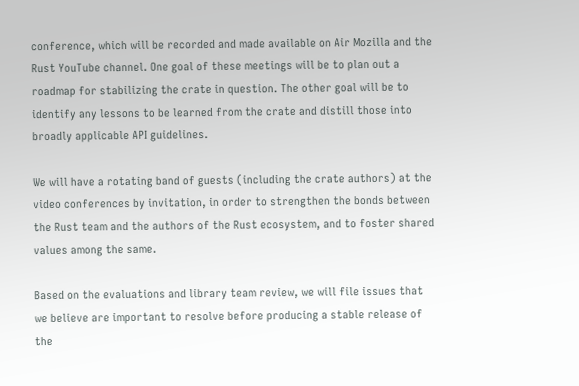conference, which will be recorded and made available on Air Mozilla and the Rust YouTube channel. One goal of these meetings will be to plan out a roadmap for stabilizing the crate in question. The other goal will be to identify any lessons to be learned from the crate and distill those into broadly applicable API guidelines.

We will have a rotating band of guests (including the crate authors) at the video conferences by invitation, in order to strengthen the bonds between the Rust team and the authors of the Rust ecosystem, and to foster shared values among the same.

Based on the evaluations and library team review, we will file issues that we believe are important to resolve before producing a stable release of the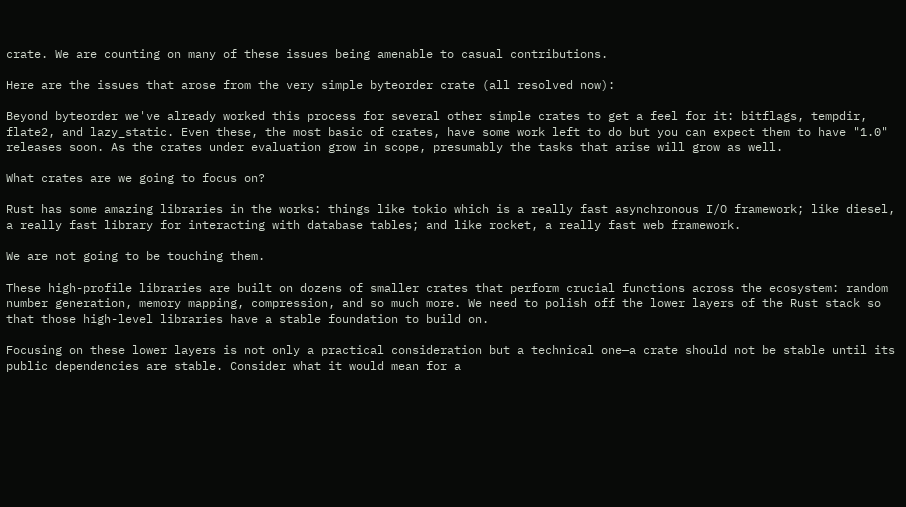crate. We are counting on many of these issues being amenable to casual contributions.

Here are the issues that arose from the very simple byteorder crate (all resolved now):

Beyond byteorder we've already worked this process for several other simple crates to get a feel for it: bitflags, tempdir, flate2, and lazy_static. Even these, the most basic of crates, have some work left to do but you can expect them to have "1.0" releases soon. As the crates under evaluation grow in scope, presumably the tasks that arise will grow as well.

What crates are we going to focus on?

Rust has some amazing libraries in the works: things like tokio which is a really fast asynchronous I/O framework; like diesel, a really fast library for interacting with database tables; and like rocket, a really fast web framework.

We are not going to be touching them.

These high-profile libraries are built on dozens of smaller crates that perform crucial functions across the ecosystem: random number generation, memory mapping, compression, and so much more. We need to polish off the lower layers of the Rust stack so that those high-level libraries have a stable foundation to build on.

Focusing on these lower layers is not only a practical consideration but a technical one—a crate should not be stable until its public dependencies are stable. Consider what it would mean for a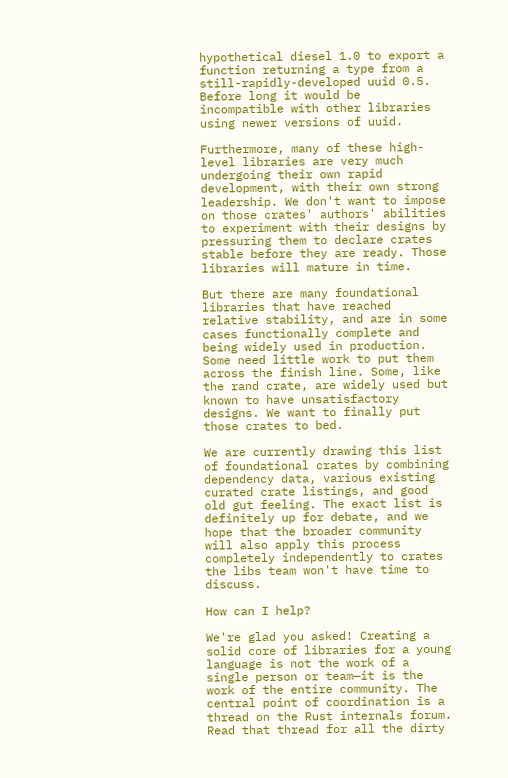hypothetical diesel 1.0 to export a function returning a type from a still-rapidly-developed uuid 0.5. Before long it would be incompatible with other libraries using newer versions of uuid.

Furthermore, many of these high-level libraries are very much undergoing their own rapid development, with their own strong leadership. We don't want to impose on those crates' authors' abilities to experiment with their designs by pressuring them to declare crates stable before they are ready. Those libraries will mature in time.

But there are many foundational libraries that have reached relative stability, and are in some cases functionally complete and being widely used in production. Some need little work to put them across the finish line. Some, like the rand crate, are widely used but known to have unsatisfactory designs. We want to finally put those crates to bed.

We are currently drawing this list of foundational crates by combining dependency data, various existing curated crate listings, and good old gut feeling. The exact list is definitely up for debate, and we hope that the broader community will also apply this process completely independently to crates the libs team won't have time to discuss.

How can I help?

We're glad you asked! Creating a solid core of libraries for a young language is not the work of a single person or team—it is the work of the entire community. The central point of coordination is a thread on the Rust internals forum. Read that thread for all the dirty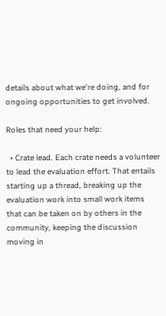details about what we're doing, and for ongoing opportunities to get involved.

Roles that need your help:

  • Crate lead. Each crate needs a volunteer to lead the evaluation effort. That entails starting up a thread, breaking up the evaluation work into small work items that can be taken on by others in the community, keeping the discussion moving in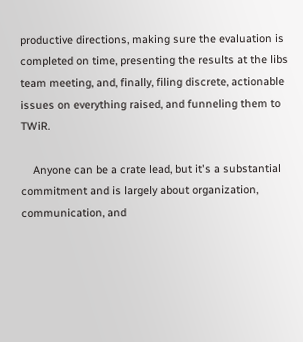productive directions, making sure the evaluation is completed on time, presenting the results at the libs team meeting, and, finally, filing discrete, actionable issues on everything raised, and funneling them to TWiR.

    Anyone can be a crate lead, but it's a substantial commitment and is largely about organization, communication, and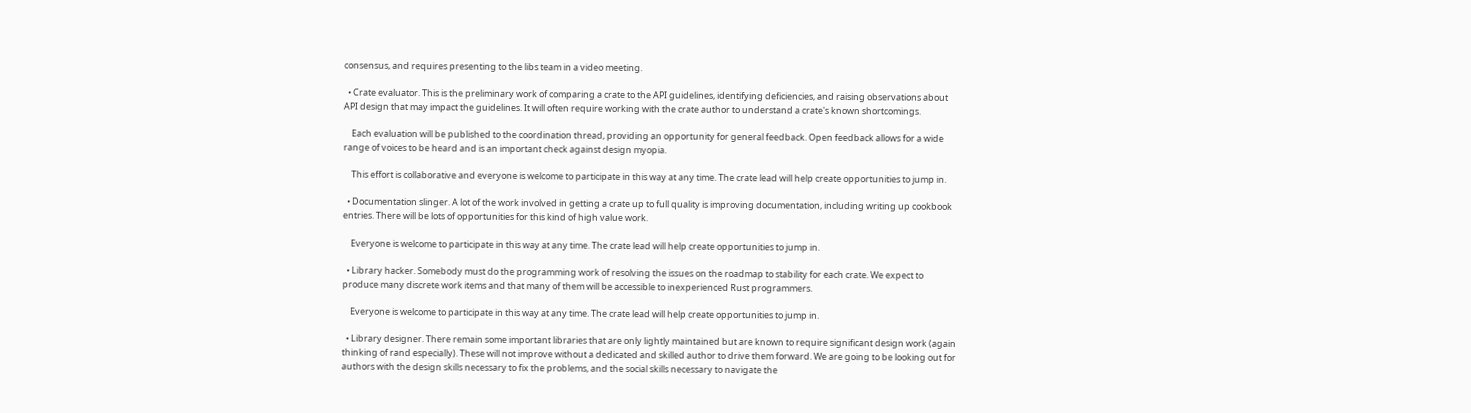consensus, and requires presenting to the libs team in a video meeting.

  • Crate evaluator. This is the preliminary work of comparing a crate to the API guidelines, identifying deficiencies, and raising observations about API design that may impact the guidelines. It will often require working with the crate author to understand a crate's known shortcomings.

    Each evaluation will be published to the coordination thread, providing an opportunity for general feedback. Open feedback allows for a wide range of voices to be heard and is an important check against design myopia.

    This effort is collaborative and everyone is welcome to participate in this way at any time. The crate lead will help create opportunities to jump in.

  • Documentation slinger. A lot of the work involved in getting a crate up to full quality is improving documentation, including writing up cookbook entries. There will be lots of opportunities for this kind of high value work.

    Everyone is welcome to participate in this way at any time. The crate lead will help create opportunities to jump in.

  • Library hacker. Somebody must do the programming work of resolving the issues on the roadmap to stability for each crate. We expect to produce many discrete work items and that many of them will be accessible to inexperienced Rust programmers.

    Everyone is welcome to participate in this way at any time. The crate lead will help create opportunities to jump in.

  • Library designer. There remain some important libraries that are only lightly maintained but are known to require significant design work (again thinking of rand especially). These will not improve without a dedicated and skilled author to drive them forward. We are going to be looking out for authors with the design skills necessary to fix the problems, and the social skills necessary to navigate the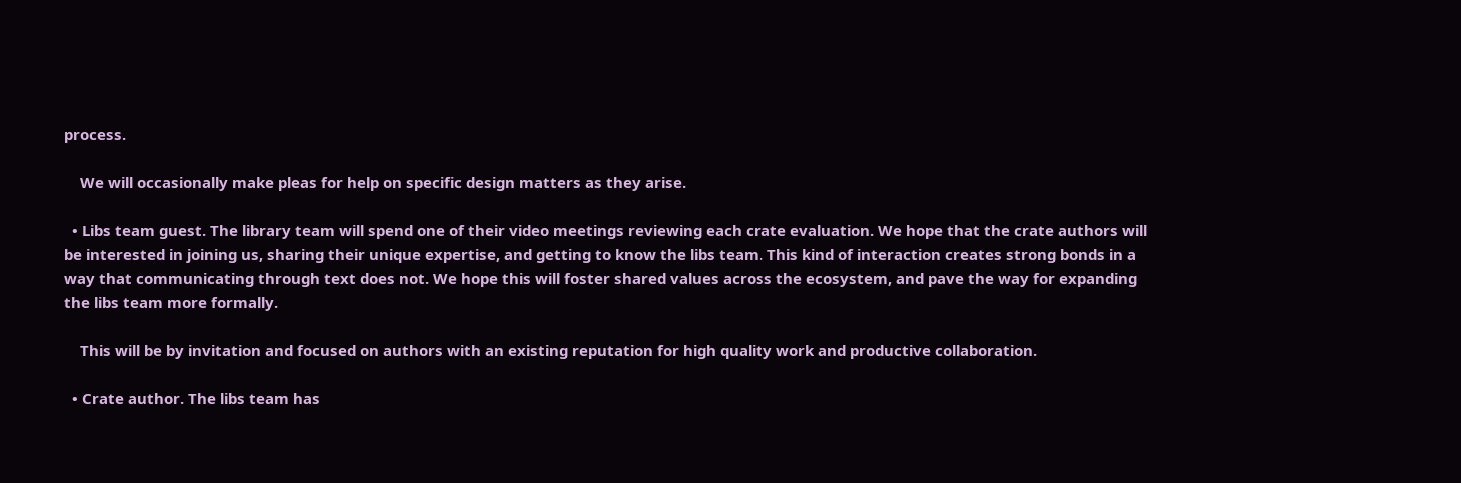process.

    We will occasionally make pleas for help on specific design matters as they arise.

  • Libs team guest. The library team will spend one of their video meetings reviewing each crate evaluation. We hope that the crate authors will be interested in joining us, sharing their unique expertise, and getting to know the libs team. This kind of interaction creates strong bonds in a way that communicating through text does not. We hope this will foster shared values across the ecosystem, and pave the way for expanding the libs team more formally.

    This will be by invitation and focused on authors with an existing reputation for high quality work and productive collaboration.

  • Crate author. The libs team has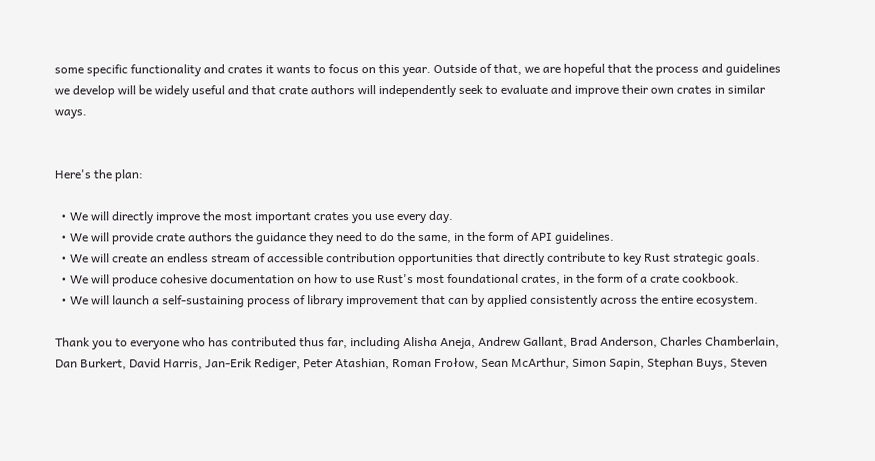some specific functionality and crates it wants to focus on this year. Outside of that, we are hopeful that the process and guidelines we develop will be widely useful and that crate authors will independently seek to evaluate and improve their own crates in similar ways.


Here's the plan:

  • We will directly improve the most important crates you use every day.
  • We will provide crate authors the guidance they need to do the same, in the form of API guidelines.
  • We will create an endless stream of accessible contribution opportunities that directly contribute to key Rust strategic goals.
  • We will produce cohesive documentation on how to use Rust's most foundational crates, in the form of a crate cookbook.
  • We will launch a self-sustaining process of library improvement that can by applied consistently across the entire ecosystem.

Thank you to everyone who has contributed thus far, including Alisha Aneja, Andrew Gallant, Brad Anderson, Charles Chamberlain, Dan Burkert, David Harris, Jan-Erik Rediger, Peter Atashian, Roman Frołow, Sean McArthur, Simon Sapin, Stephan Buys, Steven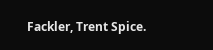Fackler, Trent Spice.